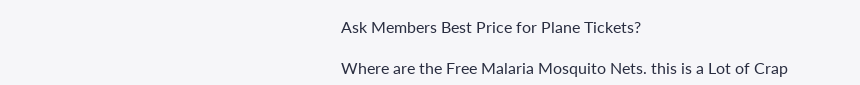Ask Members Best Price for Plane Tickets?

Where are the Free Malaria Mosquito Nets. this is a Lot of Crap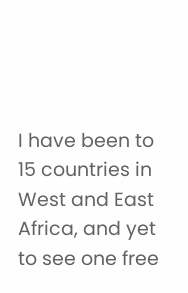I have been to 15 countries in West and East Africa, and yet to see one free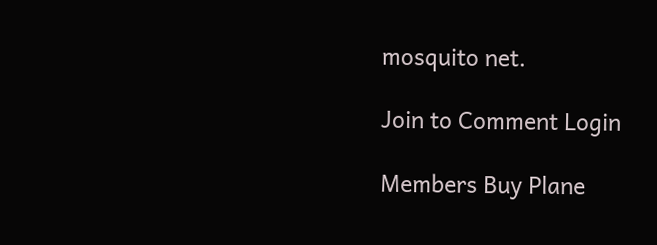mosquito net.

Join to Comment Login

Members Buy Plane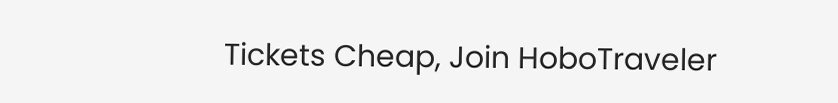Tickets Cheap, Join HoboTraveler